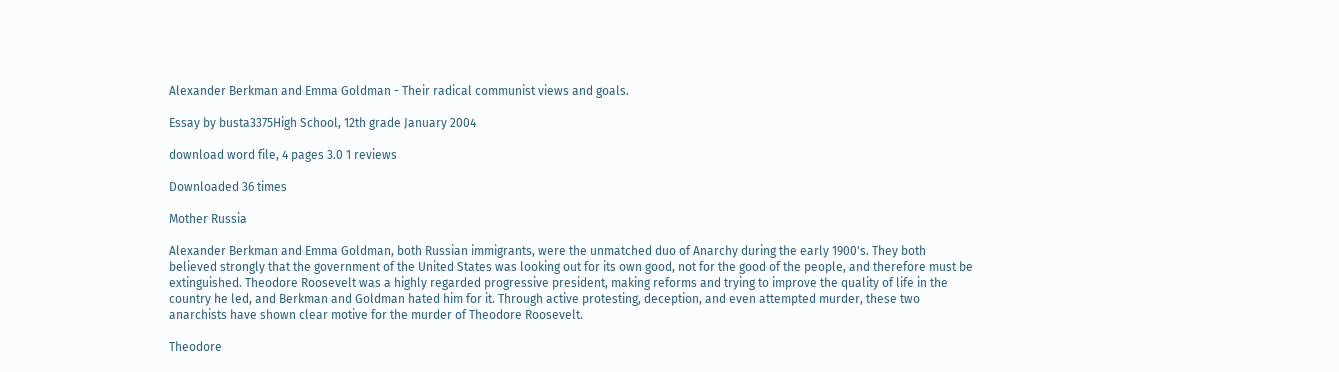Alexander Berkman and Emma Goldman - Their radical communist views and goals.

Essay by busta3375High School, 12th grade January 2004

download word file, 4 pages 3.0 1 reviews

Downloaded 36 times

Mother Russia

Alexander Berkman and Emma Goldman, both Russian immigrants, were the unmatched duo of Anarchy during the early 1900's. They both believed strongly that the government of the United States was looking out for its own good, not for the good of the people, and therefore must be extinguished. Theodore Roosevelt was a highly regarded progressive president, making reforms and trying to improve the quality of life in the country he led, and Berkman and Goldman hated him for it. Through active protesting, deception, and even attempted murder, these two anarchists have shown clear motive for the murder of Theodore Roosevelt.

Theodore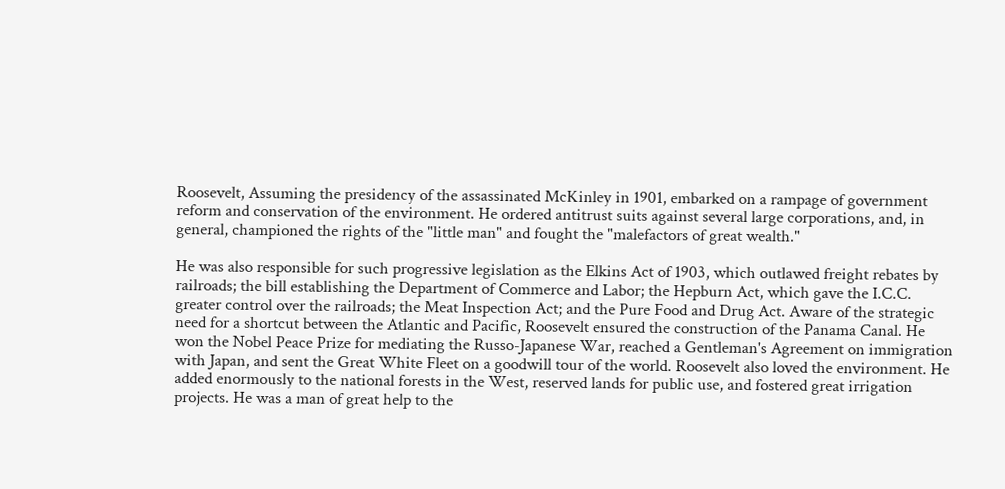Roosevelt, Assuming the presidency of the assassinated McKinley in 1901, embarked on a rampage of government reform and conservation of the environment. He ordered antitrust suits against several large corporations, and, in general, championed the rights of the "little man" and fought the "malefactors of great wealth."

He was also responsible for such progressive legislation as the Elkins Act of 1903, which outlawed freight rebates by railroads; the bill establishing the Department of Commerce and Labor; the Hepburn Act, which gave the I.C.C. greater control over the railroads; the Meat Inspection Act; and the Pure Food and Drug Act. Aware of the strategic need for a shortcut between the Atlantic and Pacific, Roosevelt ensured the construction of the Panama Canal. He won the Nobel Peace Prize for mediating the Russo-Japanese War, reached a Gentleman's Agreement on immigration with Japan, and sent the Great White Fleet on a goodwill tour of the world. Roosevelt also loved the environment. He added enormously to the national forests in the West, reserved lands for public use, and fostered great irrigation projects. He was a man of great help to the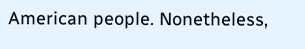American people. Nonetheless,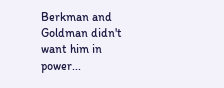Berkman and Goldman didn't want him in power...